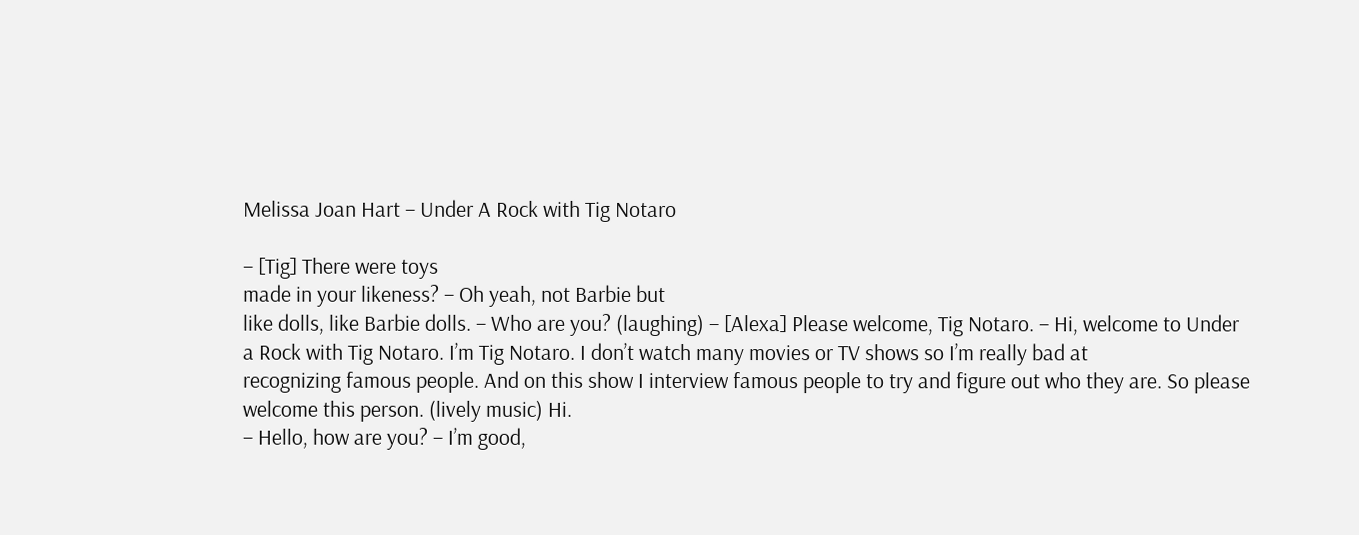Melissa Joan Hart – Under A Rock with Tig Notaro

– [Tig] There were toys
made in your likeness? – Oh yeah, not Barbie but
like dolls, like Barbie dolls. – Who are you? (laughing) – [Alexa] Please welcome, Tig Notaro. – Hi, welcome to Under
a Rock with Tig Notaro. I’m Tig Notaro. I don’t watch many movies or TV shows so I’m really bad at
recognizing famous people. And on this show I interview famous people to try and figure out who they are. So please welcome this person. (lively music) Hi.
– Hello, how are you? – I’m good,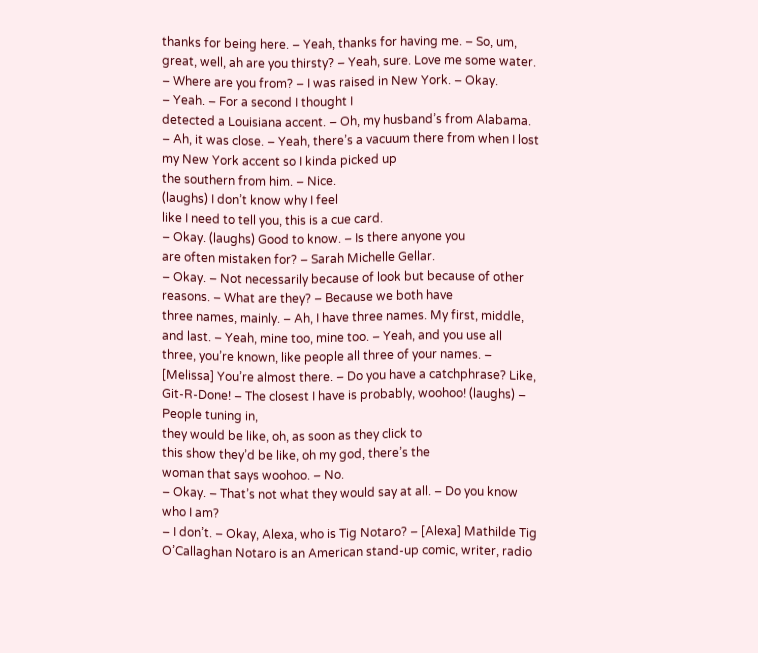thanks for being here. – Yeah, thanks for having me. – So, um, great, well, ah are you thirsty? – Yeah, sure. Love me some water. – Where are you from? – I was raised in New York. – Okay.
– Yeah. – For a second I thought I
detected a Louisiana accent. – Oh, my husband’s from Alabama. – Ah, it was close. – Yeah, there’s a vacuum there from when I lost my New York accent so I kinda picked up
the southern from him. – Nice.
(laughs) I don’t know why I feel
like I need to tell you, this is a cue card.
– Okay. (laughs) Good to know. – Is there anyone you
are often mistaken for? – Sarah Michelle Gellar.
– Okay. – Not necessarily because of look but because of other reasons. – What are they? – Because we both have
three names, mainly. – Ah, I have three names. My first, middle, and last. – Yeah, mine too, mine too. – Yeah, and you use all
three, you’re known, like people all three of your names. – [Melissa] You’re almost there. – Do you have a catchphrase? Like, Git-R-Done! – The closest I have is probably, woohoo! (laughs) – People tuning in,
they would be like, oh, as soon as they click to
this show they’d be like, oh my god, there’s the
woman that says woohoo. – No.
– Okay. – That’s not what they would say at all. – Do you know who I am?
– I don’t. – Okay, Alexa, who is Tig Notaro? – [Alexa] Mathilde Tig O’Callaghan Notaro is an American stand-up comic, writer, radio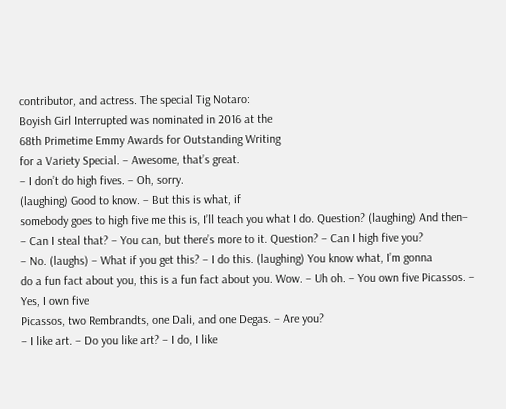contributor, and actress. The special Tig Notaro:
Boyish Girl Interrupted was nominated in 2016 at the
68th Primetime Emmy Awards for Outstanding Writing
for a Variety Special. – Awesome, that’s great.
– I don’t do high fives. – Oh, sorry.
(laughing) Good to know. – But this is what, if
somebody goes to high five me this is, I’ll teach you what I do. Question? (laughing) And then–
– Can I steal that? – You can, but there’s more to it. Question? – Can I high five you?
– No. (laughs) – What if you get this? – I do this. (laughing) You know what, I’m gonna
do a fun fact about you, this is a fun fact about you. Wow. – Uh oh. – You own five Picassos. – Yes, I own five
Picassos, two Rembrandts, one Dali, and one Degas. – Are you?
– I like art. – Do you like art? – I do, I like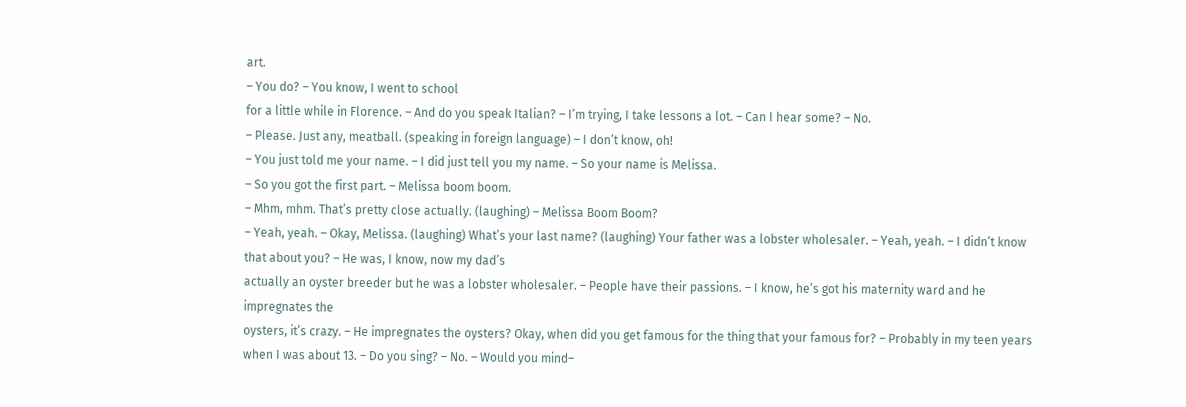art.
– You do? – You know, I went to school
for a little while in Florence. – And do you speak Italian? – I’m trying, I take lessons a lot. – Can I hear some? – No.
– Please. Just any, meatball. (speaking in foreign language) – I don’t know, oh!
– You just told me your name. – I did just tell you my name. – So your name is Melissa.
– So you got the first part. – Melissa boom boom.
– Mhm, mhm. That’s pretty close actually. (laughing) – Melissa Boom Boom?
– Yeah, yeah. – Okay, Melissa. (laughing) What’s your last name? (laughing) Your father was a lobster wholesaler. – Yeah, yeah. – I didn’t know that about you? – He was, I know, now my dad’s
actually an oyster breeder but he was a lobster wholesaler. – People have their passions. – I know, he’s got his maternity ward and he impregnates the
oysters, it’s crazy. – He impregnates the oysters? Okay, when did you get famous for the thing that your famous for? – Probably in my teen years when I was about 13. – Do you sing? – No. – Would you mind–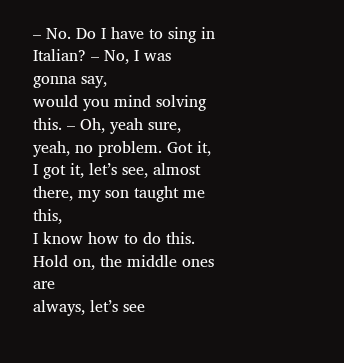– No. Do I have to sing in Italian? – No, I was gonna say,
would you mind solving this. – Oh, yeah sure, yeah, no problem. Got it, I got it, let’s see, almost there, my son taught me this,
I know how to do this. Hold on, the middle ones are
always, let’s see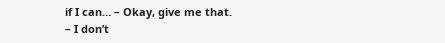if I can… – Okay, give me that.
– I don’t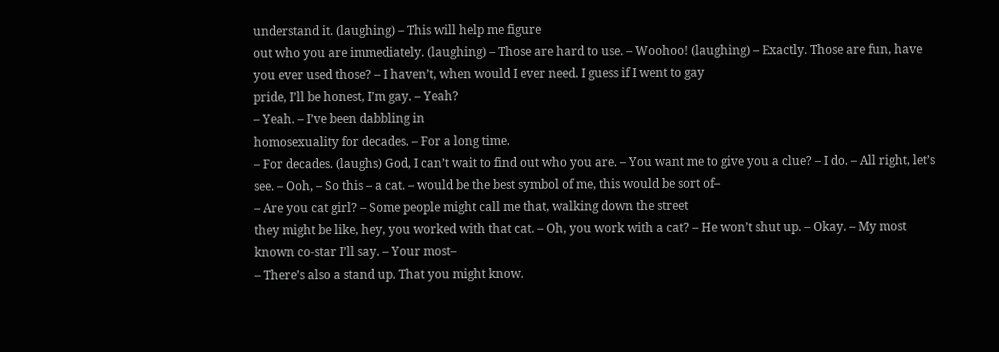understand it. (laughing) – This will help me figure
out who you are immediately. (laughing) – Those are hard to use. – Woohoo! (laughing) – Exactly. Those are fun, have you ever used those? – I haven’t, when would I ever need. I guess if I went to gay
pride, I’ll be honest, I’m gay. – Yeah?
– Yeah. – I’ve been dabbling in
homosexuality for decades. – For a long time.
– For decades. (laughs) God, I can’t wait to find out who you are. – You want me to give you a clue? – I do. – All right, let’s see. – Ooh, – So this – a cat. – would be the best symbol of me, this would be sort of–
– Are you cat girl? – Some people might call me that, walking down the street
they might be like, hey, you worked with that cat. – Oh, you work with a cat? – He won’t shut up. – Okay. – My most known co-star I’ll say. – Your most–
– There’s also a stand up. That you might know.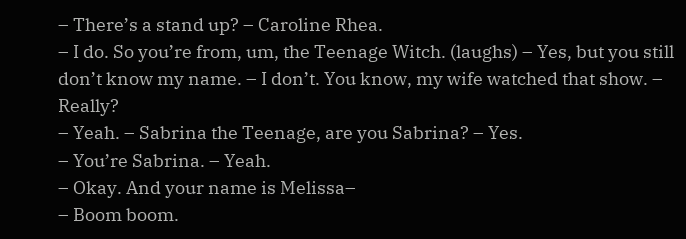– There’s a stand up? – Caroline Rhea.
– I do. So you’re from, um, the Teenage Witch. (laughs) – Yes, but you still don’t know my name. – I don’t. You know, my wife watched that show. – Really?
– Yeah. – Sabrina the Teenage, are you Sabrina? – Yes.
– You’re Sabrina. – Yeah.
– Okay. And your name is Melissa–
– Boom boom.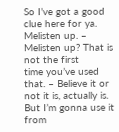So I’ve got a good clue here for ya. Melisten up. – Melisten up? That is not the first
time you’ve used that. – Believe it or not it is, actually is. But I’m gonna use it from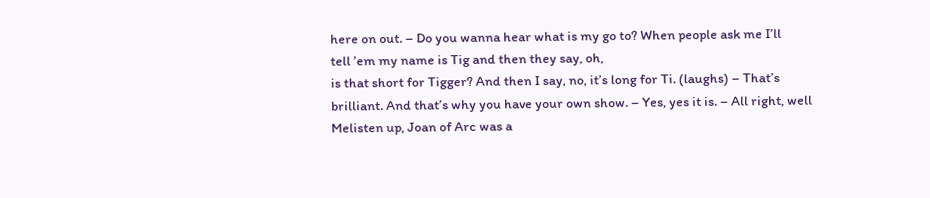here on out. – Do you wanna hear what is my go to? When people ask me I’ll
tell ’em my name is Tig and then they say, oh,
is that short for Tigger? And then I say, no, it’s long for Ti. (laughs) – That’s brilliant. And that’s why you have your own show. – Yes, yes it is. – All right, well Melisten up, Joan of Arc was a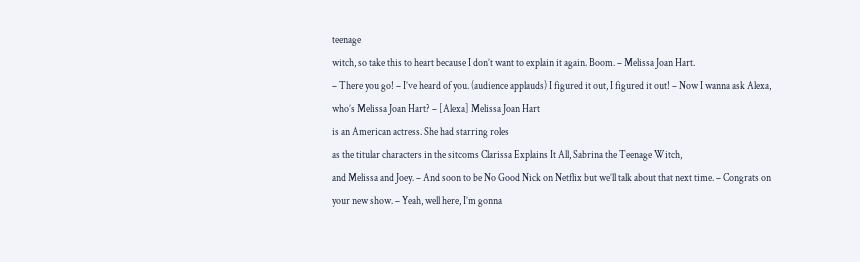teenage
witch, so take this to heart because I don’t want to explain it again. Boom. – Melissa Joan Hart.
– There you go! – I’ve heard of you. (audience applauds) I figured it out, I figured it out! – Now I wanna ask Alexa,
who’s Melissa Joan Hart? – [Alexa] Melissa Joan Hart
is an American actress. She had starring roles
as the titular characters in the sitcoms Clarissa Explains It All, Sabrina the Teenage Witch,
and Melissa and Joey. – And soon to be No Good Nick on Netflix but we’ll talk about that next time. – Congrats on your new show. – Yeah, well here, I’m gonna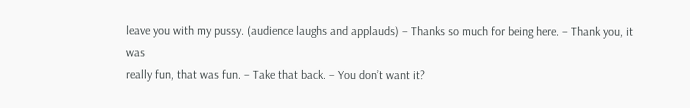leave you with my pussy. (audience laughs and applauds) – Thanks so much for being here. – Thank you, it was
really fun, that was fun. – Take that back. – You don’t want it?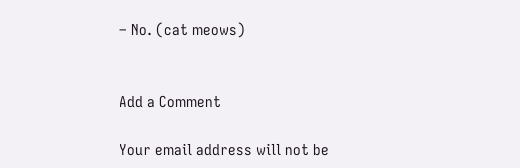– No. (cat meows)


Add a Comment

Your email address will not be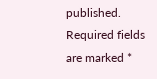published. Required fields are marked *